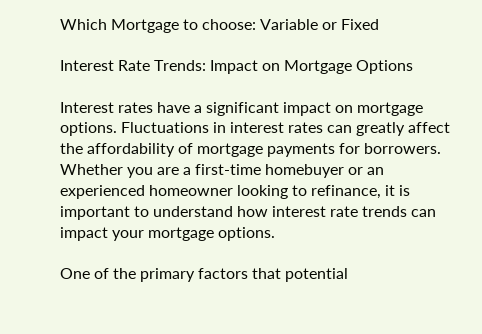Which Mortgage to choose: Variable or Fixed

Interest Rate Trends: Impact on Mortgage Options

Interest rates have a significant impact on mortgage options. Fluctuations in interest rates can greatly affect the affordability of mortgage payments for borrowers. Whether you are a first-time homebuyer or an experienced homeowner looking to refinance, it is important to understand how interest rate trends can impact your mortgage options.

One of the primary factors that potential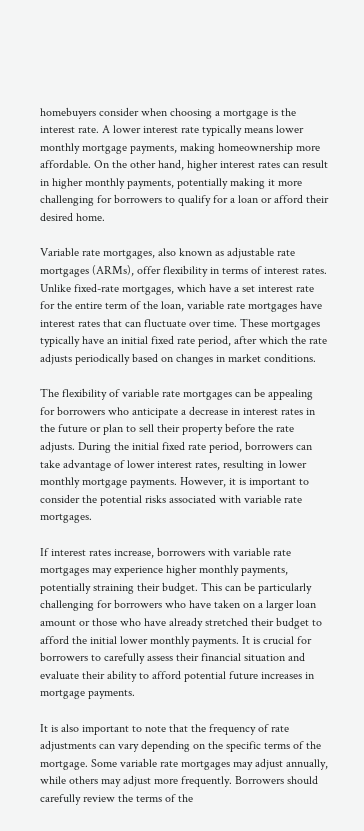homebuyers consider when choosing a mortgage is the interest rate. A lower interest rate typically means lower monthly mortgage payments, making homeownership more affordable. On the other hand, higher interest rates can result in higher monthly payments, potentially making it more challenging for borrowers to qualify for a loan or afford their desired home.

Variable rate mortgages, also known as adjustable rate mortgages (ARMs), offer flexibility in terms of interest rates. Unlike fixed-rate mortgages, which have a set interest rate for the entire term of the loan, variable rate mortgages have interest rates that can fluctuate over time. These mortgages typically have an initial fixed rate period, after which the rate adjusts periodically based on changes in market conditions.

The flexibility of variable rate mortgages can be appealing for borrowers who anticipate a decrease in interest rates in the future or plan to sell their property before the rate adjusts. During the initial fixed rate period, borrowers can take advantage of lower interest rates, resulting in lower monthly mortgage payments. However, it is important to consider the potential risks associated with variable rate mortgages.

If interest rates increase, borrowers with variable rate mortgages may experience higher monthly payments, potentially straining their budget. This can be particularly challenging for borrowers who have taken on a larger loan amount or those who have already stretched their budget to afford the initial lower monthly payments. It is crucial for borrowers to carefully assess their financial situation and evaluate their ability to afford potential future increases in mortgage payments.

It is also important to note that the frequency of rate adjustments can vary depending on the specific terms of the mortgage. Some variable rate mortgages may adjust annually, while others may adjust more frequently. Borrowers should carefully review the terms of the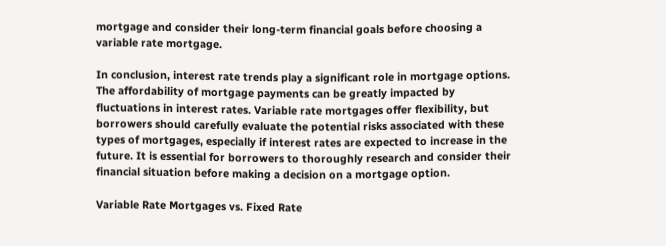mortgage and consider their long-term financial goals before choosing a variable rate mortgage.

In conclusion, interest rate trends play a significant role in mortgage options. The affordability of mortgage payments can be greatly impacted by fluctuations in interest rates. Variable rate mortgages offer flexibility, but borrowers should carefully evaluate the potential risks associated with these types of mortgages, especially if interest rates are expected to increase in the future. It is essential for borrowers to thoroughly research and consider their financial situation before making a decision on a mortgage option.

Variable Rate Mortgages vs. Fixed Rate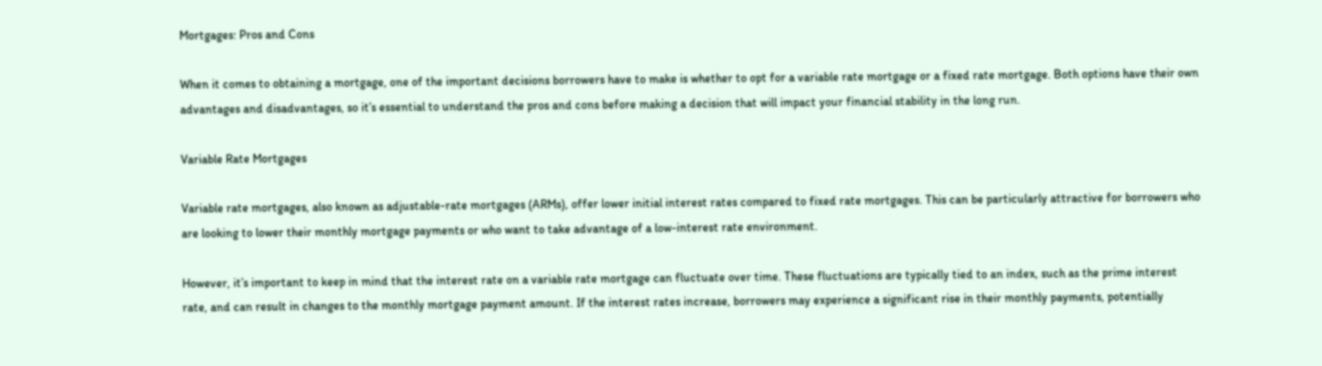Mortgages: Pros and Cons

When it comes to obtaining a mortgage, one of the important decisions borrowers have to make is whether to opt for a variable rate mortgage or a fixed rate mortgage. Both options have their own advantages and disadvantages, so it’s essential to understand the pros and cons before making a decision that will impact your financial stability in the long run.

Variable Rate Mortgages

Variable rate mortgages, also known as adjustable-rate mortgages (ARMs), offer lower initial interest rates compared to fixed rate mortgages. This can be particularly attractive for borrowers who are looking to lower their monthly mortgage payments or who want to take advantage of a low-interest rate environment.

However, it’s important to keep in mind that the interest rate on a variable rate mortgage can fluctuate over time. These fluctuations are typically tied to an index, such as the prime interest rate, and can result in changes to the monthly mortgage payment amount. If the interest rates increase, borrowers may experience a significant rise in their monthly payments, potentially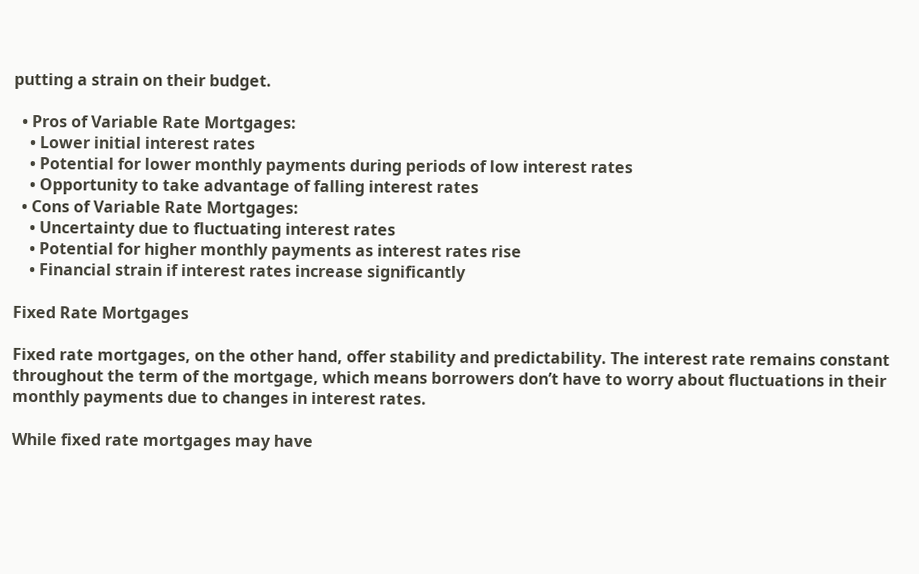putting a strain on their budget.

  • Pros of Variable Rate Mortgages:
    • Lower initial interest rates
    • Potential for lower monthly payments during periods of low interest rates
    • Opportunity to take advantage of falling interest rates
  • Cons of Variable Rate Mortgages:
    • Uncertainty due to fluctuating interest rates
    • Potential for higher monthly payments as interest rates rise
    • Financial strain if interest rates increase significantly

Fixed Rate Mortgages

Fixed rate mortgages, on the other hand, offer stability and predictability. The interest rate remains constant throughout the term of the mortgage, which means borrowers don’t have to worry about fluctuations in their monthly payments due to changes in interest rates.

While fixed rate mortgages may have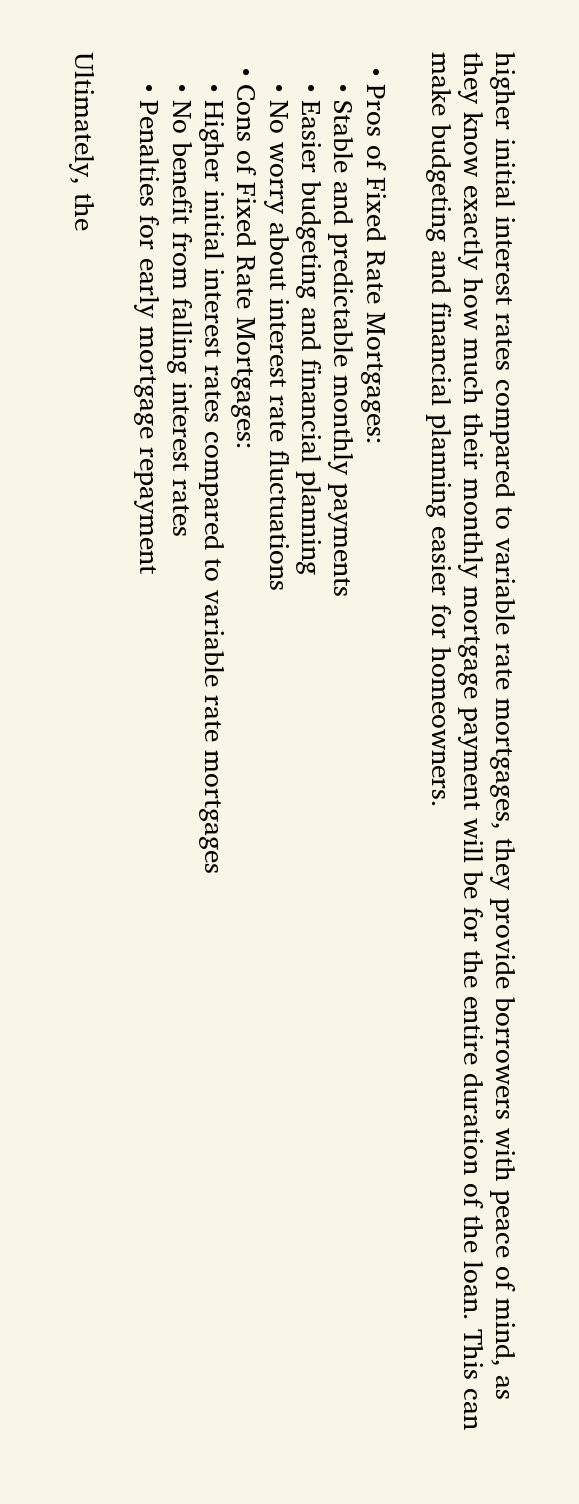higher initial interest rates compared to variable rate mortgages, they provide borrowers with peace of mind, as they know exactly how much their monthly mortgage payment will be for the entire duration of the loan. This can make budgeting and financial planning easier for homeowners.

  • Pros of Fixed Rate Mortgages:
    • Stable and predictable monthly payments
    • Easier budgeting and financial planning
    • No worry about interest rate fluctuations
  • Cons of Fixed Rate Mortgages:
    • Higher initial interest rates compared to variable rate mortgages
    • No benefit from falling interest rates
    • Penalties for early mortgage repayment

Ultimately, the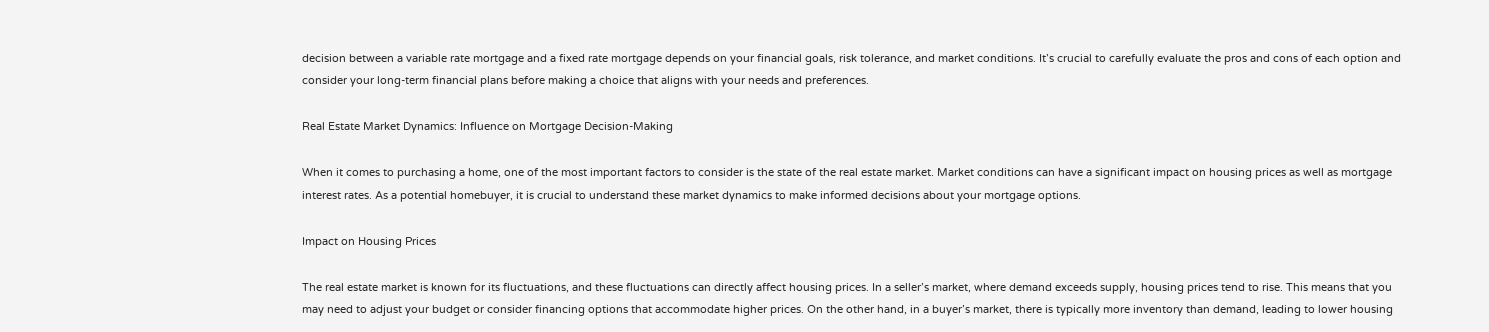decision between a variable rate mortgage and a fixed rate mortgage depends on your financial goals, risk tolerance, and market conditions. It’s crucial to carefully evaluate the pros and cons of each option and consider your long-term financial plans before making a choice that aligns with your needs and preferences.

Real Estate Market Dynamics: Influence on Mortgage Decision-Making

When it comes to purchasing a home, one of the most important factors to consider is the state of the real estate market. Market conditions can have a significant impact on housing prices as well as mortgage interest rates. As a potential homebuyer, it is crucial to understand these market dynamics to make informed decisions about your mortgage options.

Impact on Housing Prices

The real estate market is known for its fluctuations, and these fluctuations can directly affect housing prices. In a seller’s market, where demand exceeds supply, housing prices tend to rise. This means that you may need to adjust your budget or consider financing options that accommodate higher prices. On the other hand, in a buyer’s market, there is typically more inventory than demand, leading to lower housing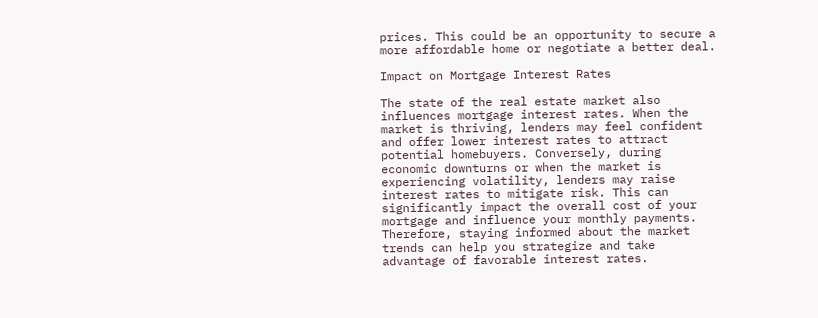prices. This could be an opportunity to secure a more affordable home or negotiate a better deal.

Impact on Mortgage Interest Rates

The state of the real estate market also influences mortgage interest rates. When the market is thriving, lenders may feel confident and offer lower interest rates to attract potential homebuyers. Conversely, during economic downturns or when the market is experiencing volatility, lenders may raise interest rates to mitigate risk. This can significantly impact the overall cost of your mortgage and influence your monthly payments. Therefore, staying informed about the market trends can help you strategize and take advantage of favorable interest rates.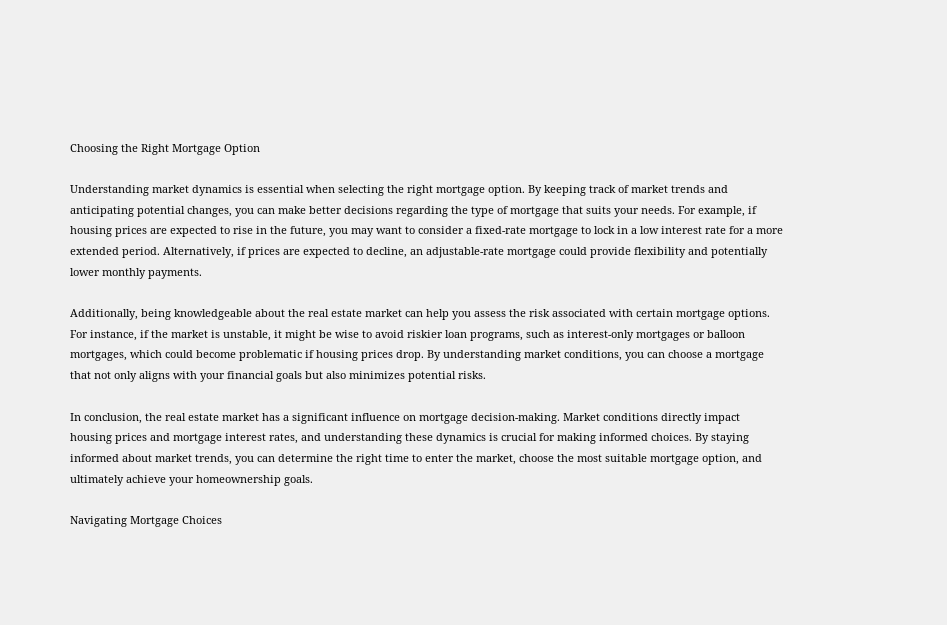Choosing the Right Mortgage Option

Understanding market dynamics is essential when selecting the right mortgage option. By keeping track of market trends and anticipating potential changes, you can make better decisions regarding the type of mortgage that suits your needs. For example, if housing prices are expected to rise in the future, you may want to consider a fixed-rate mortgage to lock in a low interest rate for a more extended period. Alternatively, if prices are expected to decline, an adjustable-rate mortgage could provide flexibility and potentially lower monthly payments.

Additionally, being knowledgeable about the real estate market can help you assess the risk associated with certain mortgage options. For instance, if the market is unstable, it might be wise to avoid riskier loan programs, such as interest-only mortgages or balloon mortgages, which could become problematic if housing prices drop. By understanding market conditions, you can choose a mortgage that not only aligns with your financial goals but also minimizes potential risks.

In conclusion, the real estate market has a significant influence on mortgage decision-making. Market conditions directly impact housing prices and mortgage interest rates, and understanding these dynamics is crucial for making informed choices. By staying informed about market trends, you can determine the right time to enter the market, choose the most suitable mortgage option, and ultimately achieve your homeownership goals.

Navigating Mortgage Choices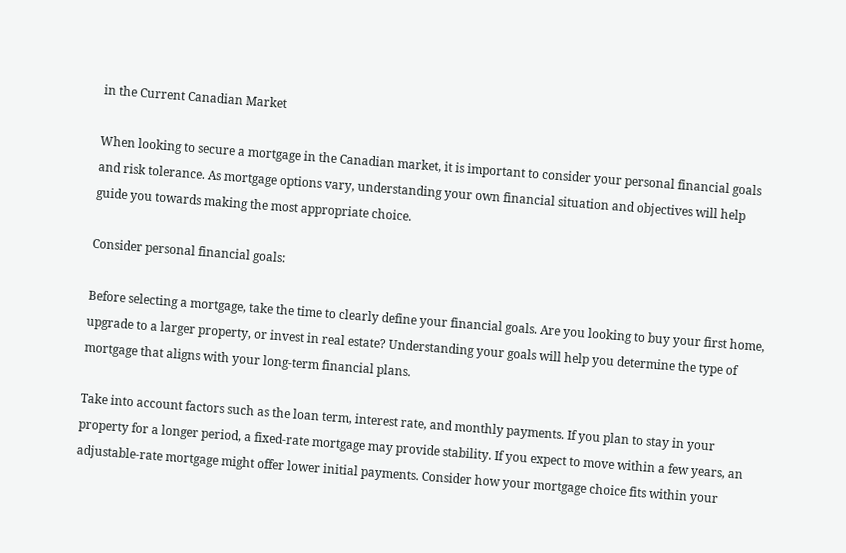in the Current Canadian Market

When looking to secure a mortgage in the Canadian market, it is important to consider your personal financial goals and risk tolerance. As mortgage options vary, understanding your own financial situation and objectives will help guide you towards making the most appropriate choice.

Consider personal financial goals:

Before selecting a mortgage, take the time to clearly define your financial goals. Are you looking to buy your first home, upgrade to a larger property, or invest in real estate? Understanding your goals will help you determine the type of mortgage that aligns with your long-term financial plans.

Take into account factors such as the loan term, interest rate, and monthly payments. If you plan to stay in your property for a longer period, a fixed-rate mortgage may provide stability. If you expect to move within a few years, an adjustable-rate mortgage might offer lower initial payments. Consider how your mortgage choice fits within your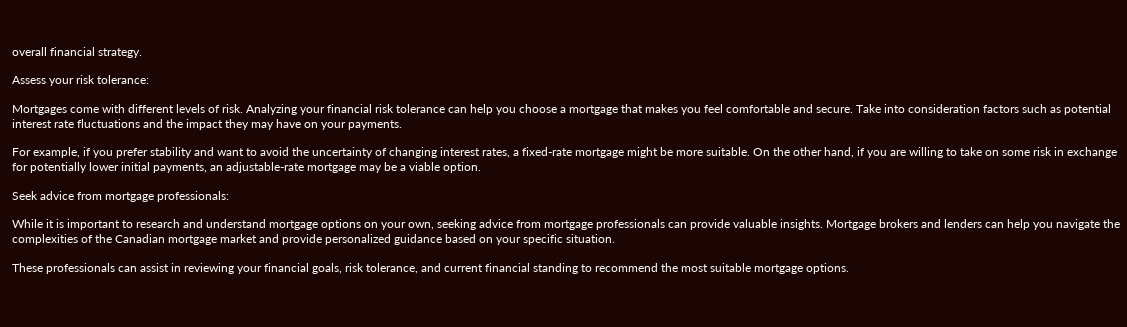overall financial strategy.

Assess your risk tolerance:

Mortgages come with different levels of risk. Analyzing your financial risk tolerance can help you choose a mortgage that makes you feel comfortable and secure. Take into consideration factors such as potential interest rate fluctuations and the impact they may have on your payments.

For example, if you prefer stability and want to avoid the uncertainty of changing interest rates, a fixed-rate mortgage might be more suitable. On the other hand, if you are willing to take on some risk in exchange for potentially lower initial payments, an adjustable-rate mortgage may be a viable option.

Seek advice from mortgage professionals:

While it is important to research and understand mortgage options on your own, seeking advice from mortgage professionals can provide valuable insights. Mortgage brokers and lenders can help you navigate the complexities of the Canadian mortgage market and provide personalized guidance based on your specific situation.

These professionals can assist in reviewing your financial goals, risk tolerance, and current financial standing to recommend the most suitable mortgage options.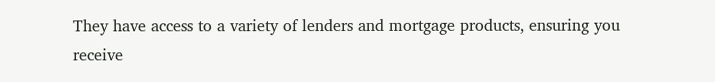They have access to a variety of lenders and mortgage products, ensuring you receive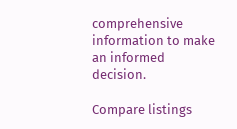comprehensive information to make an informed decision.

Compare listings